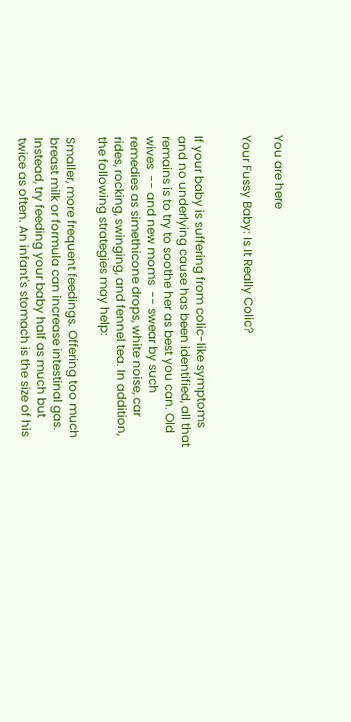You are here

Your Fussy Baby: Is It Really Colic?


If your baby is suffering from colic-like symptoms and no underlying cause has been identified, all that remains is to try to soothe her as best you can. Old wives  -- and new moms  -- swear by such remedies as simethicone drops, white noise, car rides, rocking, swinging, and fennel tea. In addition, the following strategies may help:

Smaller, more frequent feedings. Offering too much breast milk or formula can increase intestinal gas. Instead, try feeding your baby half as much but twice as often. An infant's stomach is the size of his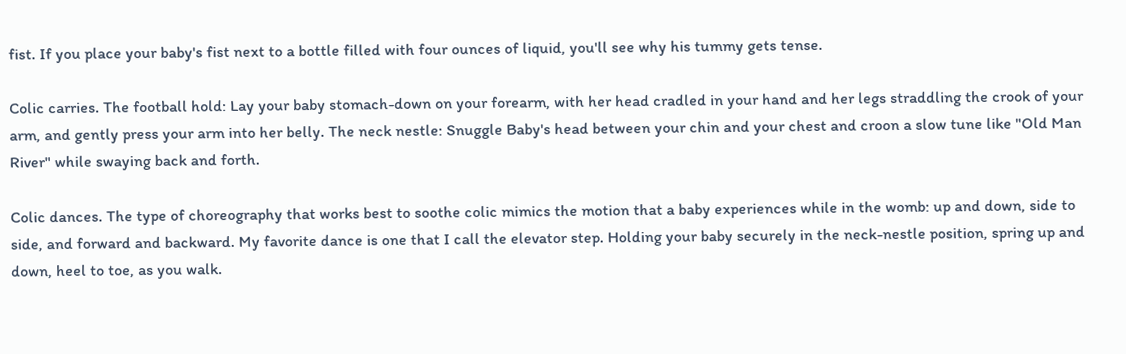fist. If you place your baby's fist next to a bottle filled with four ounces of liquid, you'll see why his tummy gets tense.

Colic carries. The football hold: Lay your baby stomach-down on your forearm, with her head cradled in your hand and her legs straddling the crook of your arm, and gently press your arm into her belly. The neck nestle: Snuggle Baby's head between your chin and your chest and croon a slow tune like "Old Man River" while swaying back and forth.

Colic dances. The type of choreography that works best to soothe colic mimics the motion that a baby experiences while in the womb: up and down, side to side, and forward and backward. My favorite dance is one that I call the elevator step. Holding your baby securely in the neck-nestle position, spring up and down, heel to toe, as you walk.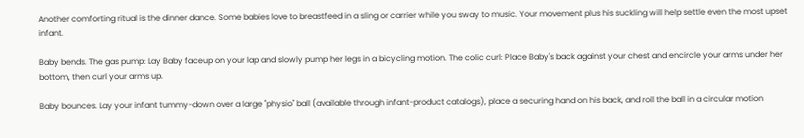Another comforting ritual is the dinner dance. Some babies love to breastfeed in a sling or carrier while you sway to music. Your movement plus his suckling will help settle even the most upset infant.

Baby bends. The gas pump: Lay Baby faceup on your lap and slowly pump her legs in a bicycling motion. The colic curl: Place Baby's back against your chest and encircle your arms under her bottom, then curl your arms up.

Baby bounces. Lay your infant tummy-down over a large "physio" ball (available through infant-product catalogs), place a securing hand on his back, and roll the ball in a circular motion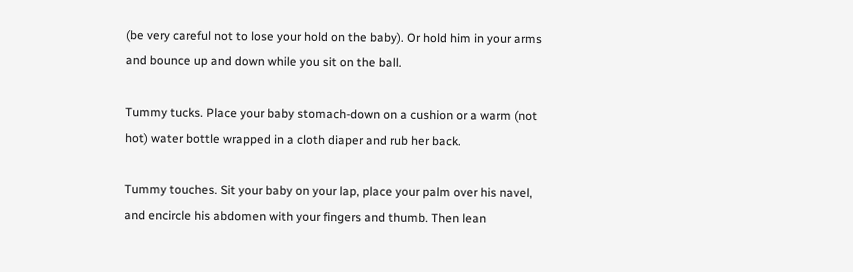(be very careful not to lose your hold on the baby). Or hold him in your arms and bounce up and down while you sit on the ball.

Tummy tucks. Place your baby stomach-down on a cushion or a warm (not hot) water bottle wrapped in a cloth diaper and rub her back.

Tummy touches. Sit your baby on your lap, place your palm over his navel, and encircle his abdomen with your fingers and thumb. Then lean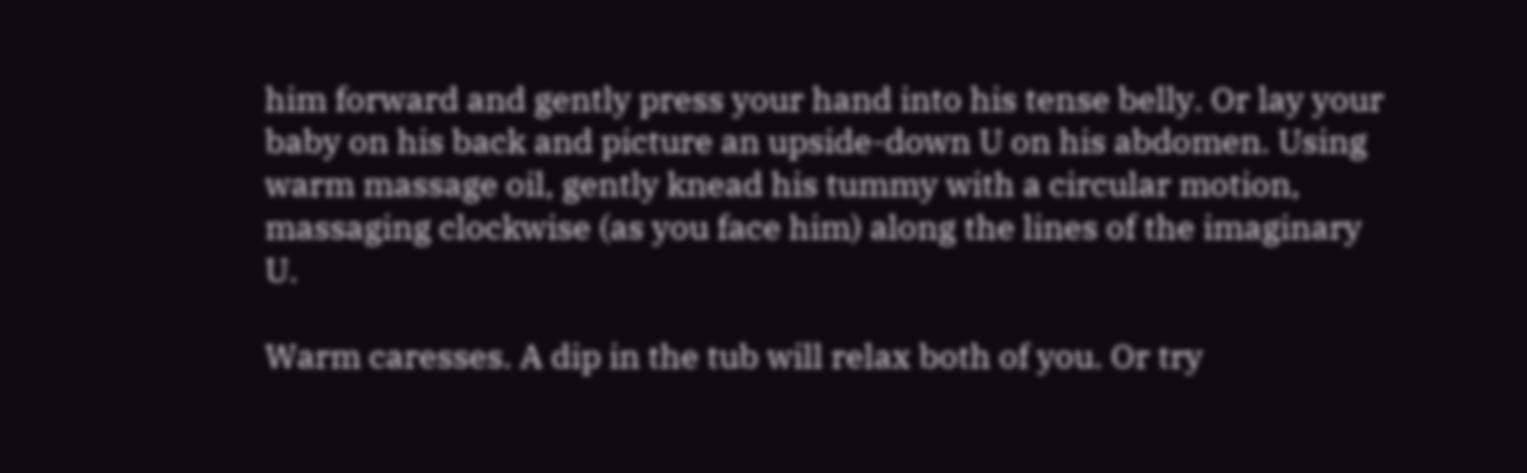him forward and gently press your hand into his tense belly. Or lay your baby on his back and picture an upside-down U on his abdomen. Using warm massage oil, gently knead his tummy with a circular motion, massaging clockwise (as you face him) along the lines of the imaginary U.

Warm caresses. A dip in the tub will relax both of you. Or try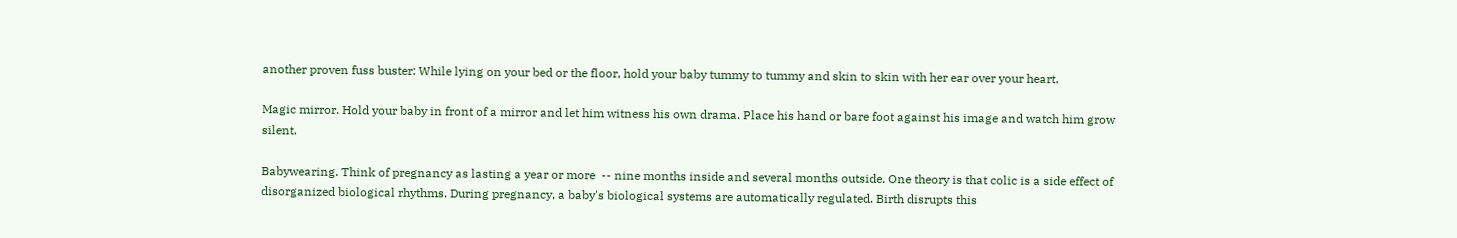another proven fuss buster: While lying on your bed or the floor, hold your baby tummy to tummy and skin to skin with her ear over your heart.

Magic mirror. Hold your baby in front of a mirror and let him witness his own drama. Place his hand or bare foot against his image and watch him grow silent.

Babywearing. Think of pregnancy as lasting a year or more  -- nine months inside and several months outside. One theory is that colic is a side effect of disorganized biological rhythms. During pregnancy, a baby's biological systems are automatically regulated. Birth disrupts this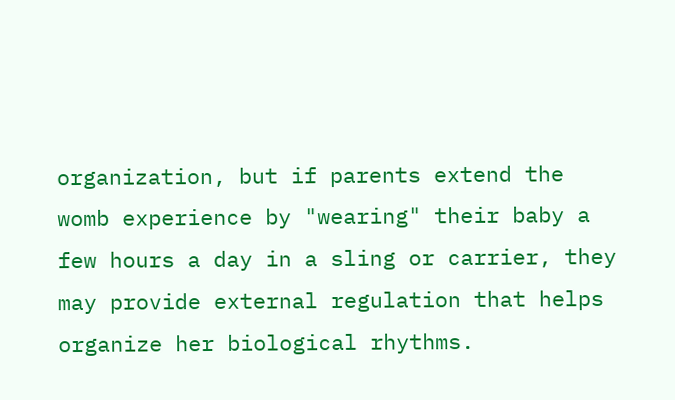organization, but if parents extend the womb experience by "wearing" their baby a few hours a day in a sling or carrier, they may provide external regulation that helps organize her biological rhythms.